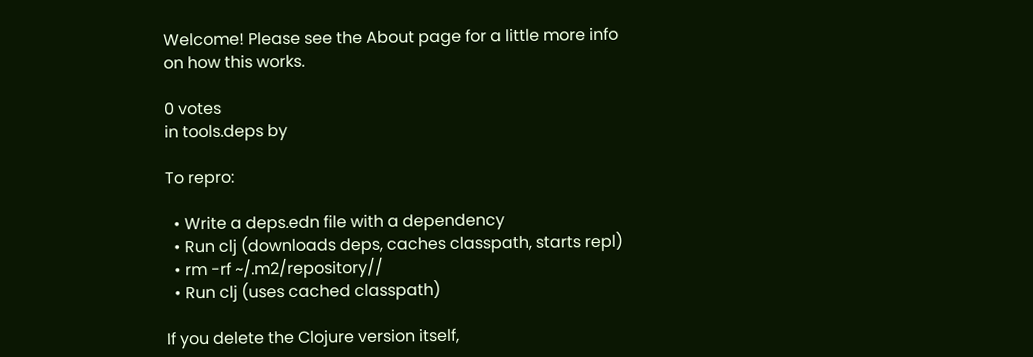Welcome! Please see the About page for a little more info on how this works.

0 votes
in tools.deps by

To repro:

  • Write a deps.edn file with a dependency
  • Run clj (downloads deps, caches classpath, starts repl)
  • rm -rf ~/.m2/repository//
  • Run clj (uses cached classpath)

If you delete the Clojure version itself,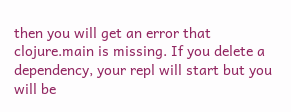then you will get an error that clojure.main is missing. If you delete a dependency, your repl will start but you will be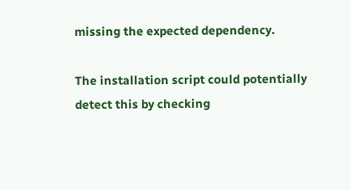missing the expected dependency.

The installation script could potentially detect this by checking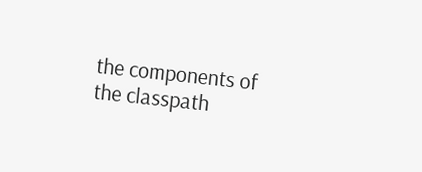the components of the classpath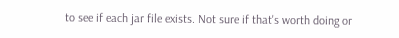to see if each jar file exists. Not sure if that's worth doing or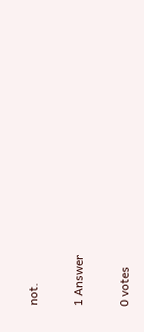not.

1 Answer

0 votes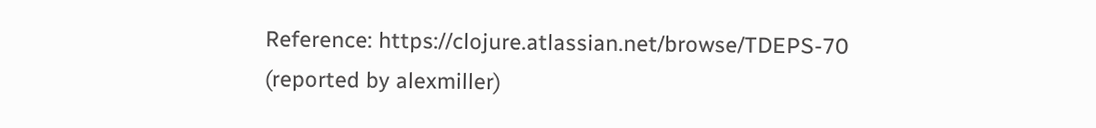Reference: https://clojure.atlassian.net/browse/TDEPS-70 (reported by alexmiller)